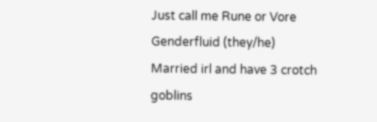Just call me Rune or Vore
Genderfluid (they/he)
Married irl and have 3 crotch goblins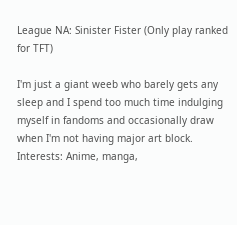League NA: Sinister Fister (Only play ranked for TFT)

I'm just a giant weeb who barely gets any sleep and I spend too much time indulging myself in fandoms and occasionally draw when I'm not having major art block.
Interests: Anime, manga,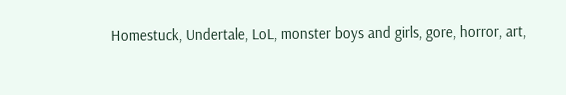Homestuck, Undertale, LoL, monster boys and girls, gore, horror, art,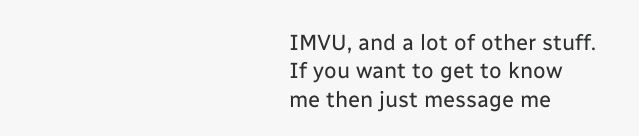IMVU, and a lot of other stuff. If you want to get to know me then just message me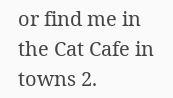or find me in the Cat Cafe in towns 2.